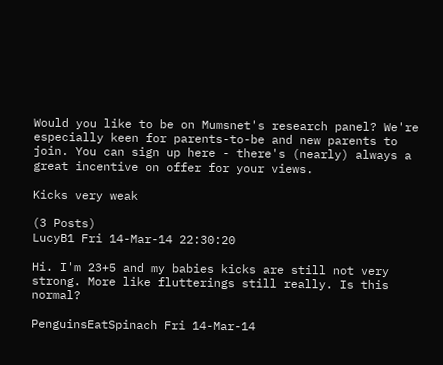Would you like to be on Mumsnet's research panel? We're especially keen for parents-to-be and new parents to join. You can sign up here - there's (nearly) always a great incentive on offer for your views.

Kicks very weak

(3 Posts)
LucyB1 Fri 14-Mar-14 22:30:20

Hi. I'm 23+5 and my babies kicks are still not very strong. More like flutterings still really. Is this normal?

PenguinsEatSpinach Fri 14-Mar-14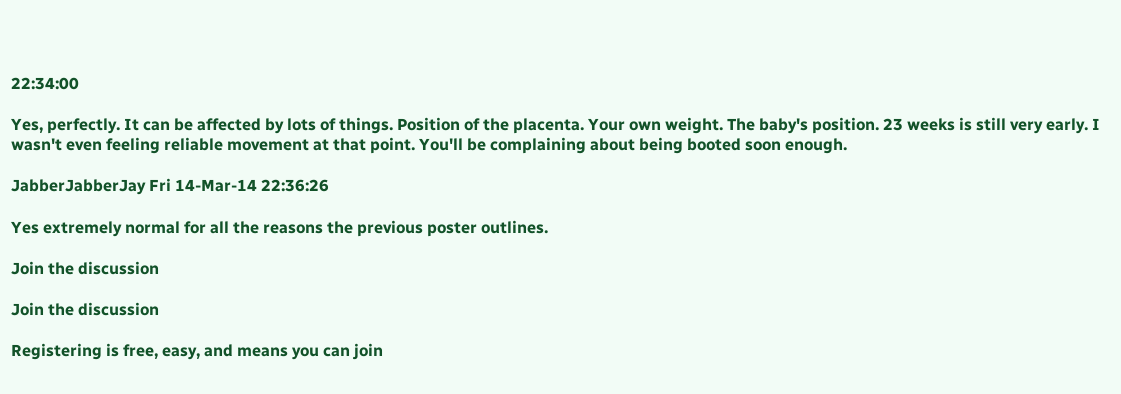22:34:00

Yes, perfectly. It can be affected by lots of things. Position of the placenta. Your own weight. The baby's position. 23 weeks is still very early. I wasn't even feeling reliable movement at that point. You'll be complaining about being booted soon enough.

JabberJabberJay Fri 14-Mar-14 22:36:26

Yes extremely normal for all the reasons the previous poster outlines.

Join the discussion

Join the discussion

Registering is free, easy, and means you can join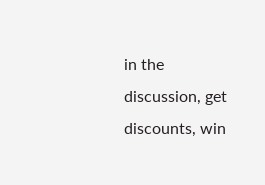in the discussion, get discounts, win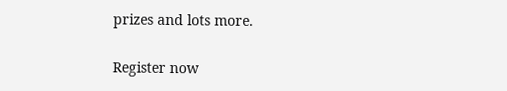prizes and lots more.

Register now